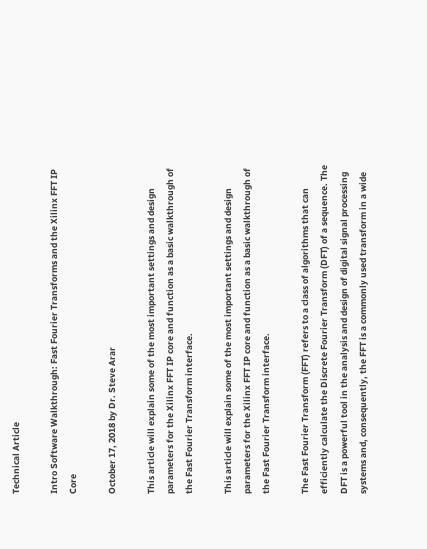Technical Article

Intro Software Walkthrough: Fast Fourier Transforms and the Xilinx FFT IP Core

October 17, 2018 by Dr. Steve Arar

This article will explain some of the most important settings and design parameters for the Xilinx FFT IP core and function as a basic walkthrough of the Fast Fourier Transform interface.

This article will explain some of the most important settings and design parameters for the Xilinx FFT IP core and function as a basic walkthrough of the Fast Fourier Transform interface.

The Fast Fourier Transform (FFT) refers to a class of algorithms that can efficiently calculate the Discrete Fourier Transform (DFT) of a sequence. The DFT is a powerful tool in the analysis and design of digital signal processing systems and, consequently, the FFT is a commonly used transform in a wide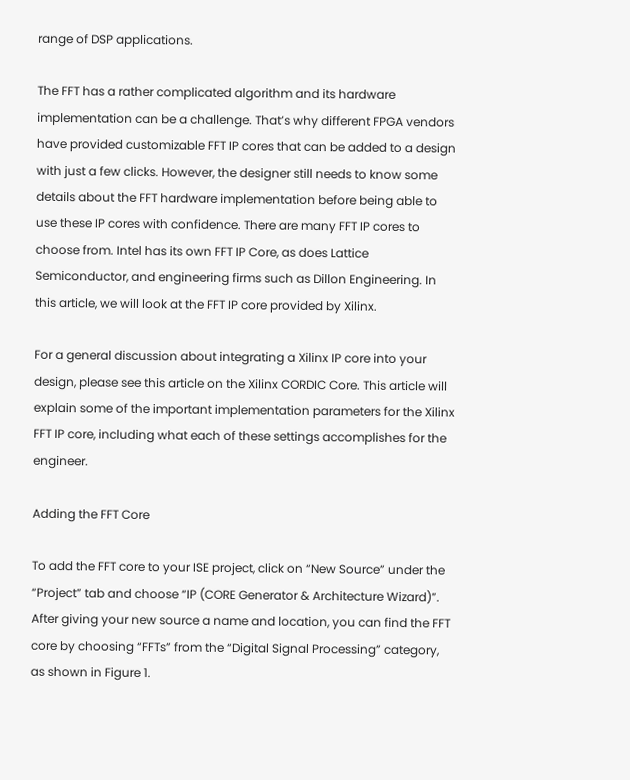range of DSP applications.

The FFT has a rather complicated algorithm and its hardware implementation can be a challenge. That’s why different FPGA vendors have provided customizable FFT IP cores that can be added to a design with just a few clicks. However, the designer still needs to know some details about the FFT hardware implementation before being able to use these IP cores with confidence. There are many FFT IP cores to choose from. Intel has its own FFT IP Core, as does Lattice Semiconductor, and engineering firms such as Dillon Engineering. In this article, we will look at the FFT IP core provided by Xilinx.

For a general discussion about integrating a Xilinx IP core into your design, please see this article on the Xilinx CORDIC Core. This article will explain some of the important implementation parameters for the Xilinx FFT IP core, including what each of these settings accomplishes for the engineer.

Adding the FFT Core

To add the FFT core to your ISE project, click on “New Source” under the “Project” tab and choose “IP (CORE Generator & Architecture Wizard)”. After giving your new source a name and location, you can find the FFT core by choosing “FFTs” from the “Digital Signal Processing” category, as shown in Figure 1.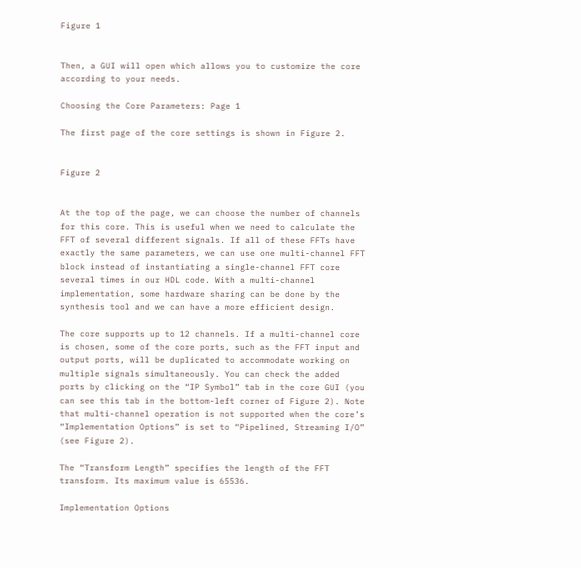Figure 1


Then, a GUI will open which allows you to customize the core according to your needs.

Choosing the Core Parameters: Page 1

The first page of the core settings is shown in Figure 2.


Figure 2


At the top of the page, we can choose the number of channels for this core. This is useful when we need to calculate the FFT of several different signals. If all of these FFTs have exactly the same parameters, we can use one multi-channel FFT block instead of instantiating a single-channel FFT core several times in our HDL code. With a multi-channel implementation, some hardware sharing can be done by the synthesis tool and we can have a more efficient design.

The core supports up to 12 channels. If a multi-channel core is chosen, some of the core ports, such as the FFT input and output ports, will be duplicated to accommodate working on multiple signals simultaneously. You can check the added ports by clicking on the “IP Symbol” tab in the core GUI (you can see this tab in the bottom-left corner of Figure 2). Note that multi-channel operation is not supported when the core’s “Implementation Options” is set to “Pipelined, Streaming I/O” (see Figure 2).

The “Transform Length” specifies the length of the FFT transform. Its maximum value is 65536.

Implementation Options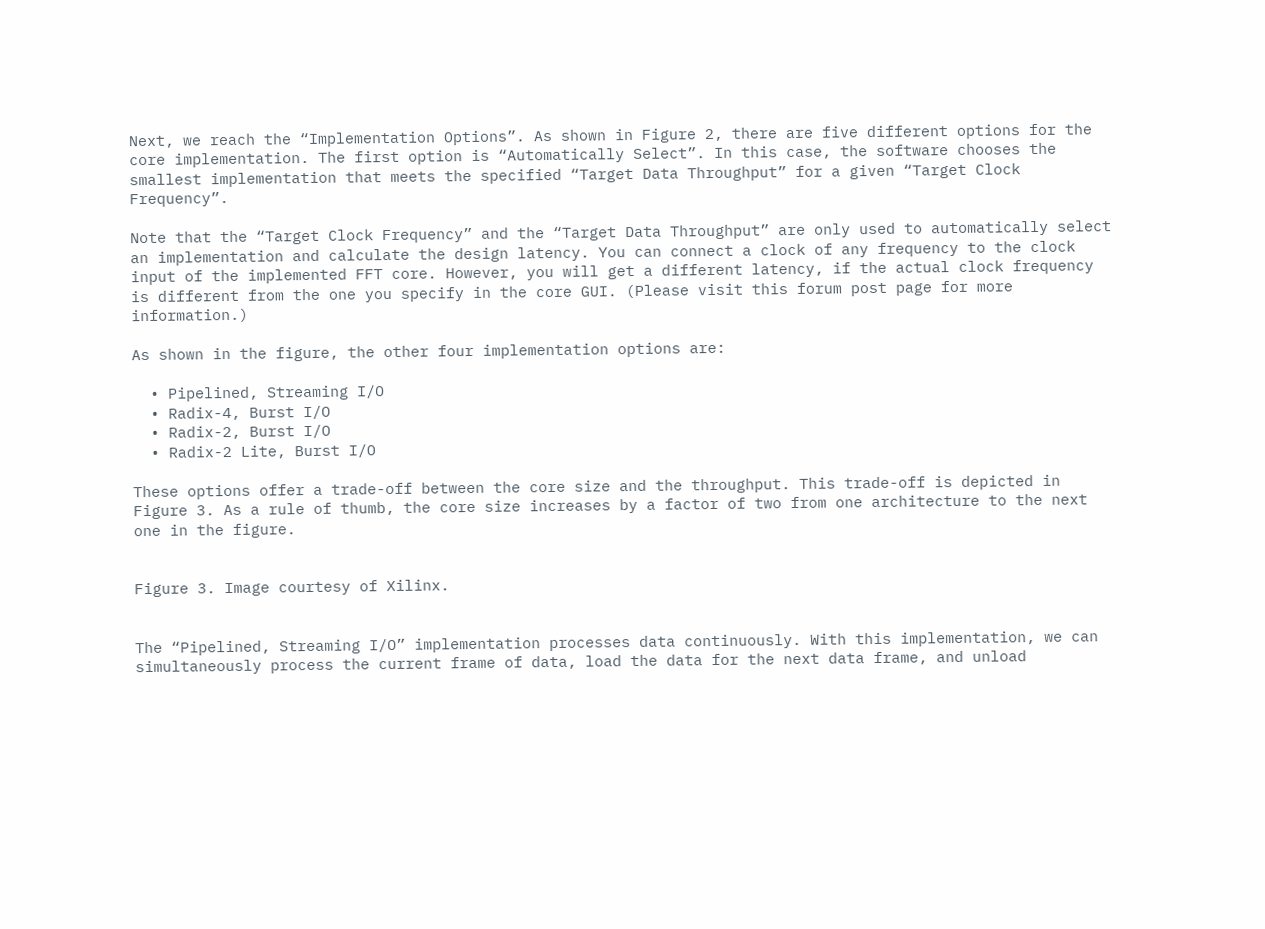Next, we reach the “Implementation Options”. As shown in Figure 2, there are five different options for the core implementation. The first option is “Automatically Select”. In this case, the software chooses the smallest implementation that meets the specified “Target Data Throughput” for a given “Target Clock Frequency”.

Note that the “Target Clock Frequency” and the “Target Data Throughput” are only used to automatically select an implementation and calculate the design latency. You can connect a clock of any frequency to the clock input of the implemented FFT core. However, you will get a different latency, if the actual clock frequency is different from the one you specify in the core GUI. (Please visit this forum post page for more information.)

As shown in the figure, the other four implementation options are:

  • Pipelined, Streaming I/O
  • Radix-4, Burst I/O
  • Radix-2, Burst I/O
  • Radix-2 Lite, Burst I/O

These options offer a trade-off between the core size and the throughput. This trade-off is depicted in Figure 3. As a rule of thumb, the core size increases by a factor of two from one architecture to the next one in the figure.


Figure 3. Image courtesy of Xilinx.


The “Pipelined, Streaming I/O” implementation processes data continuously. With this implementation, we can simultaneously process the current frame of data, load the data for the next data frame, and unload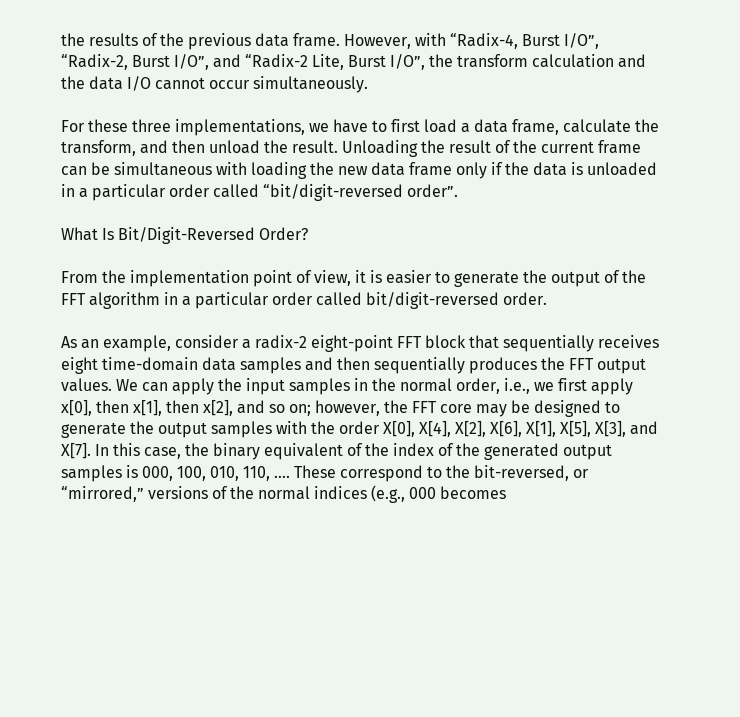the results of the previous data frame. However, with “Radix-4, Burst I/O”, “Radix-2, Burst I/O”, and “Radix-2 Lite, Burst I/O”, the transform calculation and the data I/O cannot occur simultaneously.

For these three implementations, we have to first load a data frame, calculate the transform, and then unload the result. Unloading the result of the current frame can be simultaneous with loading the new data frame only if the data is unloaded in a particular order called “bit/digit-reversed order”.

What Is Bit/Digit-Reversed Order?

From the implementation point of view, it is easier to generate the output of the FFT algorithm in a particular order called bit/digit-reversed order.

As an example, consider a radix-2 eight-point FFT block that sequentially receives eight time-domain data samples and then sequentially produces the FFT output values. We can apply the input samples in the normal order, i.e., we first apply x[0], then x[1], then x[2], and so on; however, the FFT core may be designed to generate the output samples with the order X[0], X[4], X[2], X[6], X[1], X[5], X[3], and X[7]. In this case, the binary equivalent of the index of the generated output samples is 000, 100, 010, 110, …. These correspond to the bit-reversed, or “mirrored,” versions of the normal indices (e.g., 000 becomes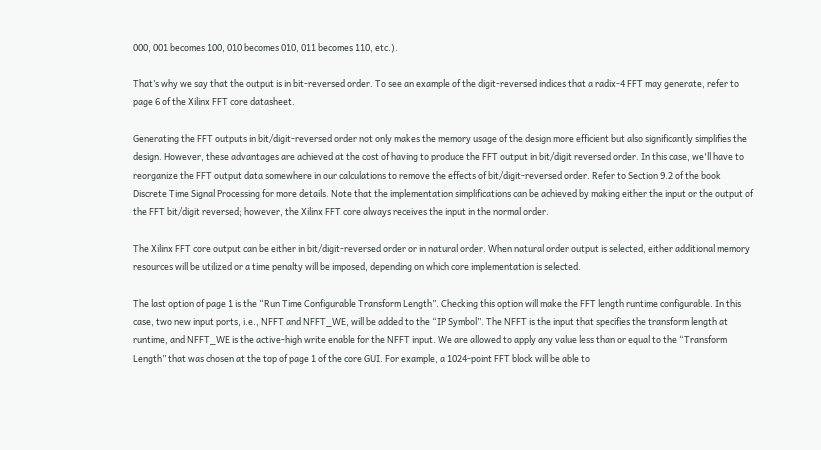000, 001 becomes 100, 010 becomes 010, 011 becomes 110, etc.).

That’s why we say that the output is in bit-reversed order. To see an example of the digit-reversed indices that a radix-4 FFT may generate, refer to page 6 of the Xilinx FFT core datasheet.

Generating the FFT outputs in bit/digit-reversed order not only makes the memory usage of the design more efficient but also significantly simplifies the design. However, these advantages are achieved at the cost of having to produce the FFT output in bit/digit reversed order. In this case, we'll have to reorganize the FFT output data somewhere in our calculations to remove the effects of bit/digit-reversed order. Refer to Section 9.2 of the book Discrete Time Signal Processing for more details. Note that the implementation simplifications can be achieved by making either the input or the output of the FFT bit/digit reversed; however, the Xilinx FFT core always receives the input in the normal order.

The Xilinx FFT core output can be either in bit/digit-reversed order or in natural order. When natural order output is selected, either additional memory resources will be utilized or a time penalty will be imposed, depending on which core implementation is selected.

The last option of page 1 is the “Run Time Configurable Transform Length”. Checking this option will make the FFT length runtime configurable. In this case, two new input ports, i.e., NFFT and NFFT_WE, will be added to the “IP Symbol”. The NFFT is the input that specifies the transform length at runtime, and NFFT_WE is the active-high write enable for the NFFT input. We are allowed to apply any value less than or equal to the “Transform Length” that was chosen at the top of page 1 of the core GUI. For example, a 1024-point FFT block will be able to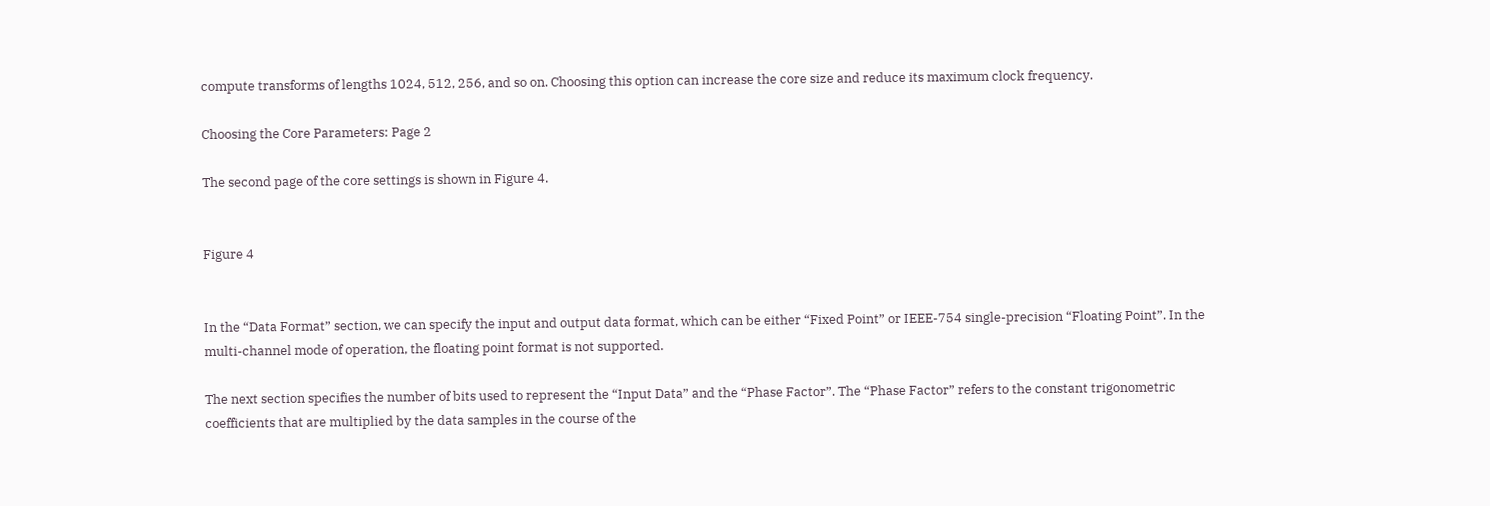compute transforms of lengths 1024, 512, 256, and so on. Choosing this option can increase the core size and reduce its maximum clock frequency.

Choosing the Core Parameters: Page 2

The second page of the core settings is shown in Figure 4.


Figure 4


In the “Data Format” section, we can specify the input and output data format, which can be either “Fixed Point” or IEEE-754 single-precision “Floating Point”. In the multi-channel mode of operation, the floating point format is not supported.

The next section specifies the number of bits used to represent the “Input Data” and the “Phase Factor”. The “Phase Factor” refers to the constant trigonometric coefficients that are multiplied by the data samples in the course of the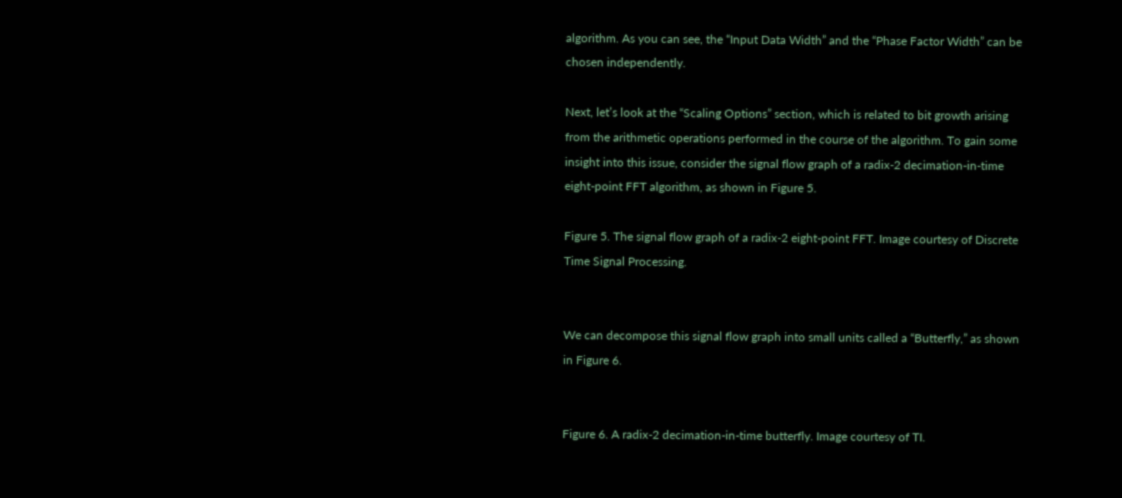algorithm. As you can see, the “Input Data Width” and the “Phase Factor Width” can be chosen independently.

Next, let’s look at the “Scaling Options” section, which is related to bit growth arising from the arithmetic operations performed in the course of the algorithm. To gain some insight into this issue, consider the signal flow graph of a radix-2 decimation-in-time eight-point FFT algorithm, as shown in Figure 5.

Figure 5. The signal flow graph of a radix-2 eight-point FFT. Image courtesy of Discrete Time Signal Processing.


We can decompose this signal flow graph into small units called a “Butterfly,” as shown in Figure 6.


Figure 6. A radix-2 decimation-in-time butterfly. Image courtesy of TI.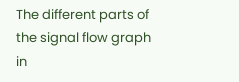The different parts of the signal flow graph in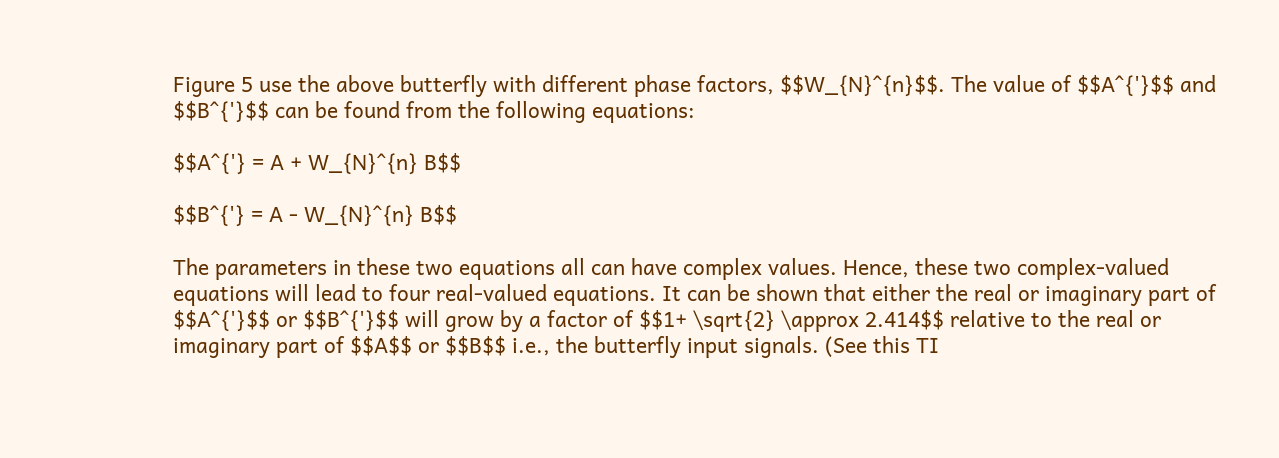Figure 5 use the above butterfly with different phase factors, $$W_{N}^{n}$$. The value of $$A^{'}$$ and $$B^{'}$$ can be found from the following equations:

$$A^{'} = A + W_{N}^{n} B$$

$$B^{'} = A - W_{N}^{n} B$$

The parameters in these two equations all can have complex values. Hence, these two complex-valued equations will lead to four real-valued equations. It can be shown that either the real or imaginary part of $$A^{'}$$ or $$B^{'}$$ will grow by a factor of $$1+ \sqrt{2} \approx 2.414$$ relative to the real or imaginary part of $$A$$ or $$B$$ i.e., the butterfly input signals. (See this TI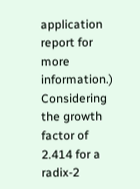application report for more information.) Considering the growth factor of 2.414 for a radix-2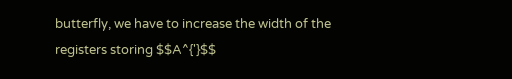butterfly, we have to increase the width of the registers storing $$A^{'}$$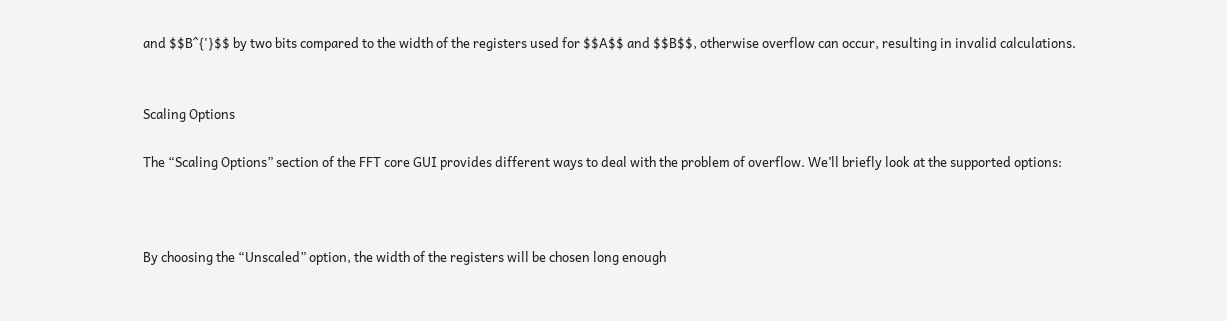and $$B^{'}$$ by two bits compared to the width of the registers used for $$A$$ and $$B$$, otherwise overflow can occur, resulting in invalid calculations.


Scaling Options

The “Scaling Options” section of the FFT core GUI provides different ways to deal with the problem of overflow. We’ll briefly look at the supported options:



By choosing the “Unscaled” option, the width of the registers will be chosen long enough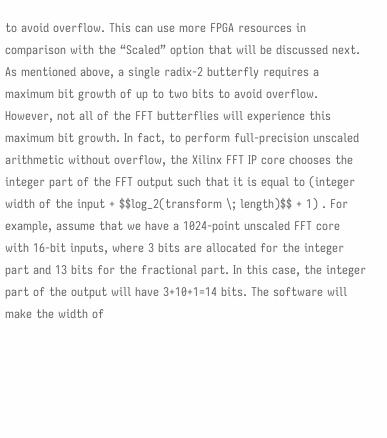to avoid overflow. This can use more FPGA resources in comparison with the “Scaled” option that will be discussed next. As mentioned above, a single radix-2 butterfly requires a maximum bit growth of up to two bits to avoid overflow. However, not all of the FFT butterflies will experience this maximum bit growth. In fact, to perform full-precision unscaled arithmetic without overflow, the Xilinx FFT IP core chooses the integer part of the FFT output such that it is equal to (integer width of the input + $$log_2(transform \; length)$$ + 1) . For example, assume that we have a 1024-point unscaled FFT core with 16-bit inputs, where 3 bits are allocated for the integer part and 13 bits for the fractional part. In this case, the integer part of the output will have 3+10+1=14 bits. The software will make the width of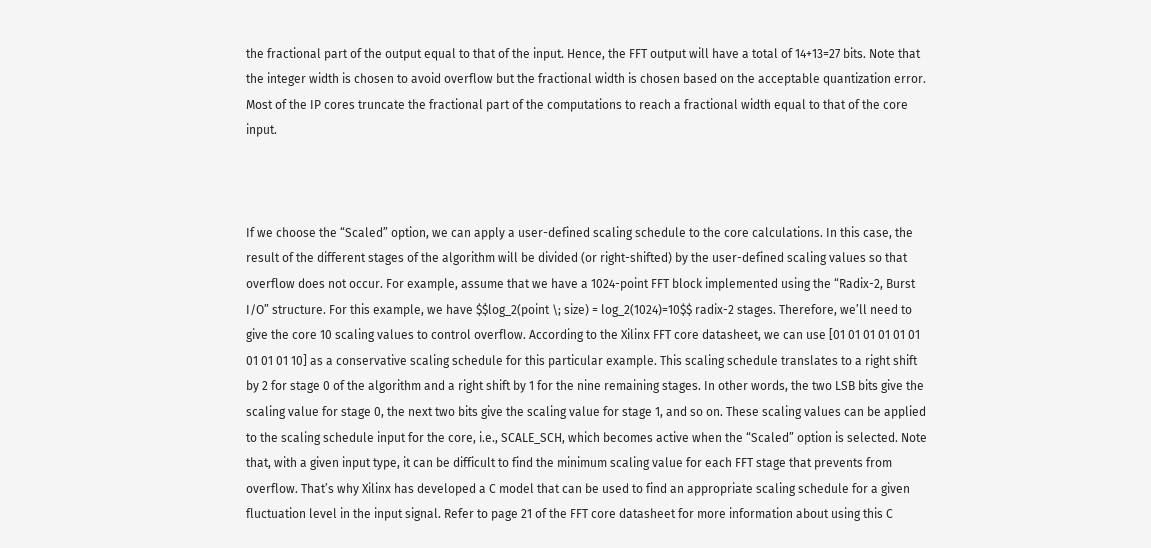the fractional part of the output equal to that of the input. Hence, the FFT output will have a total of 14+13=27 bits. Note that the integer width is chosen to avoid overflow but the fractional width is chosen based on the acceptable quantization error. Most of the IP cores truncate the fractional part of the computations to reach a fractional width equal to that of the core input.



If we choose the “Scaled” option, we can apply a user-defined scaling schedule to the core calculations. In this case, the result of the different stages of the algorithm will be divided (or right-shifted) by the user-defined scaling values so that overflow does not occur. For example, assume that we have a 1024-point FFT block implemented using the “Radix-2, Burst I/O” structure. For this example, we have $$log_2(point \; size) = log_2(1024)=10$$ radix-2 stages. Therefore, we’ll need to give the core 10 scaling values to control overflow. According to the Xilinx FFT core datasheet, we can use [01 01 01 01 01 01 01 01 01 10] as a conservative scaling schedule for this particular example. This scaling schedule translates to a right shift by 2 for stage 0 of the algorithm and a right shift by 1 for the nine remaining stages. In other words, the two LSB bits give the scaling value for stage 0, the next two bits give the scaling value for stage 1, and so on. These scaling values can be applied to the scaling schedule input for the core, i.e., SCALE_SCH, which becomes active when the “Scaled” option is selected. Note that, with a given input type, it can be difficult to find the minimum scaling value for each FFT stage that prevents from overflow. That’s why Xilinx has developed a C model that can be used to find an appropriate scaling schedule for a given fluctuation level in the input signal. Refer to page 21 of the FFT core datasheet for more information about using this C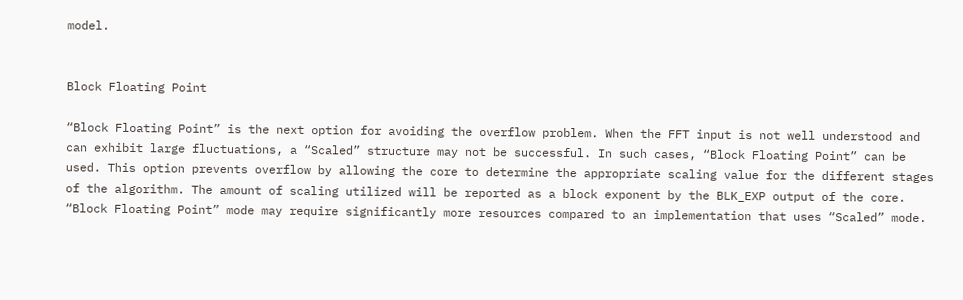model.


Block Floating Point

“Block Floating Point” is the next option for avoiding the overflow problem. When the FFT input is not well understood and can exhibit large fluctuations, a “Scaled” structure may not be successful. In such cases, “Block Floating Point” can be used. This option prevents overflow by allowing the core to determine the appropriate scaling value for the different stages of the algorithm. The amount of scaling utilized will be reported as a block exponent by the BLK_EXP output of the core. “Block Floating Point” mode may require significantly more resources compared to an implementation that uses “Scaled” mode.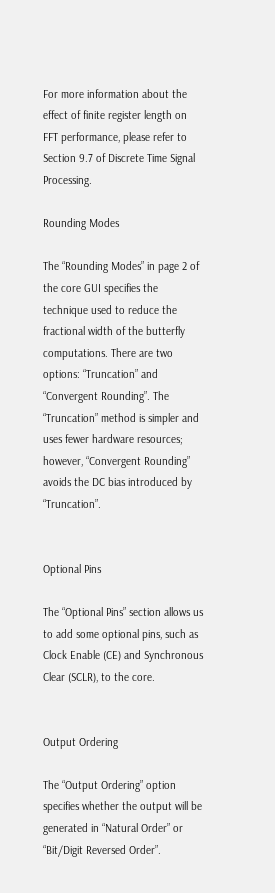For more information about the effect of finite register length on FFT performance, please refer to Section 9.7 of Discrete Time Signal Processing.

Rounding Modes

The “Rounding Modes” in page 2 of the core GUI specifies the technique used to reduce the fractional width of the butterfly computations. There are two options: “Truncation” and “Convergent Rounding”. The “Truncation” method is simpler and uses fewer hardware resources; however, “Convergent Rounding” avoids the DC bias introduced by “Truncation”.


Optional Pins

The “Optional Pins” section allows us to add some optional pins, such as Clock Enable (CE) and Synchronous Clear (SCLR), to the core.


Output Ordering

The “Output Ordering” option specifies whether the output will be generated in “Natural Order” or “Bit/Digit Reversed Order”.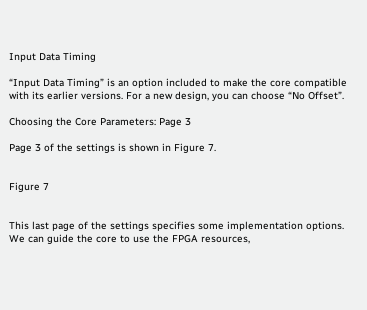Input Data Timing

“Input Data Timing” is an option included to make the core compatible with its earlier versions. For a new design, you can choose “No Offset”.

Choosing the Core Parameters: Page 3

Page 3 of the settings is shown in Figure 7.


Figure 7


This last page of the settings specifies some implementation options. We can guide the core to use the FPGA resources,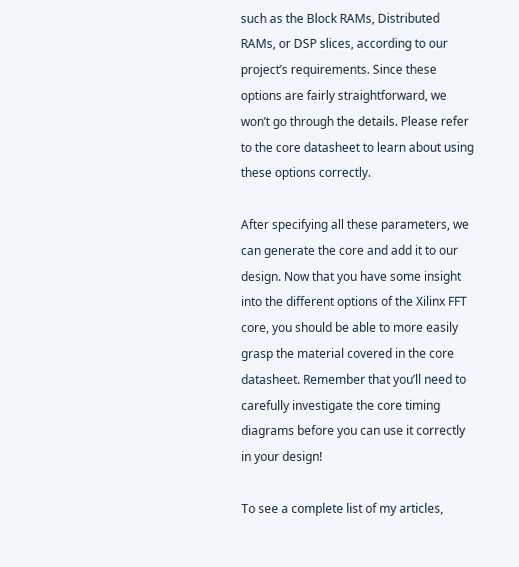such as the Block RAMs, Distributed RAMs, or DSP slices, according to our project’s requirements. Since these options are fairly straightforward, we won’t go through the details. Please refer to the core datasheet to learn about using these options correctly.

After specifying all these parameters, we can generate the core and add it to our design. Now that you have some insight into the different options of the Xilinx FFT core, you should be able to more easily grasp the material covered in the core datasheet. Remember that you’ll need to carefully investigate the core timing diagrams before you can use it correctly in your design!

To see a complete list of my articles,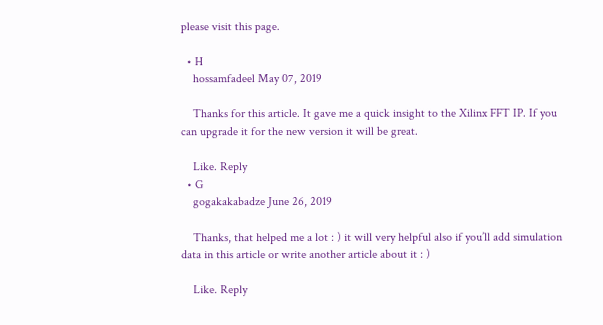please visit this page.

  • H
    hossamfadeel May 07, 2019

    Thanks for this article. It gave me a quick insight to the Xilinx FFT IP. If you can upgrade it for the new version it will be great.

    Like. Reply
  • G
    gogakakabadze June 26, 2019

    Thanks, that helped me a lot : ) it will very helpful also if you’ll add simulation data in this article or write another article about it : )

    Like. Reply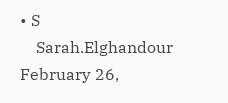• S
    Sarah.Elghandour February 26,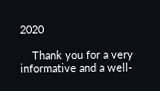2020

    Thank you for a very informative and a well-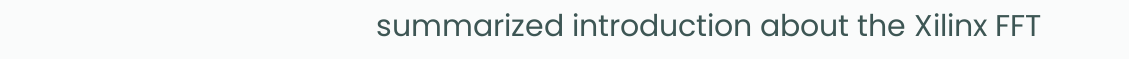summarized introduction about the Xilinx FFT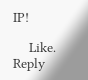IP!

    Like. Reply